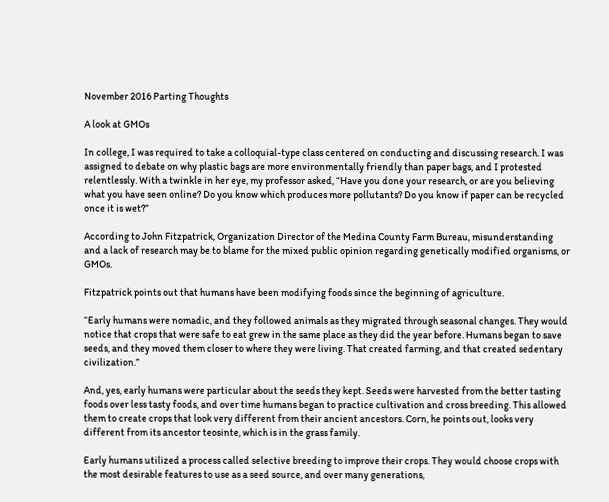November 2016 Parting Thoughts

A look at GMOs

In college, I was required to take a colloquial-type class centered on conducting and discussing research. I was assigned to debate on why plastic bags are more environmentally friendly than paper bags, and I protested relentlessly. With a twinkle in her eye, my professor asked, “Have you done your research, or are you believing what you have seen online? Do you know which produces more pollutants? Do you know if paper can be recycled once it is wet?”

According to John Fitzpatrick, Organization Director of the Medina County Farm Bureau, misunderstanding and a lack of research may be to blame for the mixed public opinion regarding genetically modified organisms, or GMOs.

Fitzpatrick points out that humans have been modifying foods since the beginning of agriculture.

“Early humans were nomadic, and they followed animals as they migrated through seasonal changes. They would notice that crops that were safe to eat grew in the same place as they did the year before. Humans began to save seeds, and they moved them closer to where they were living. That created farming, and that created sedentary civilization.”

And, yes, early humans were particular about the seeds they kept. Seeds were harvested from the better tasting foods over less tasty foods, and over time humans began to practice cultivation and cross breeding. This allowed them to create crops that look very different from their ancient ancestors. Corn, he points out, looks very different from its ancestor teosinte, which is in the grass family.

Early humans utilized a process called selective breeding to improve their crops. They would choose crops with the most desirable features to use as a seed source, and over many generations,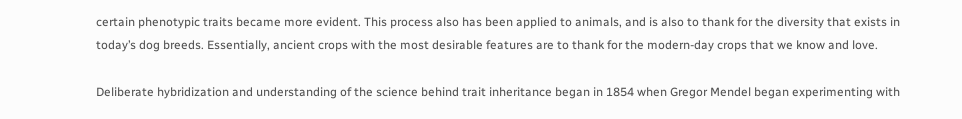certain phenotypic traits became more evident. This process also has been applied to animals, and is also to thank for the diversity that exists in today’s dog breeds. Essentially, ancient crops with the most desirable features are to thank for the modern-day crops that we know and love.

Deliberate hybridization and understanding of the science behind trait inheritance began in 1854 when Gregor Mendel began experimenting with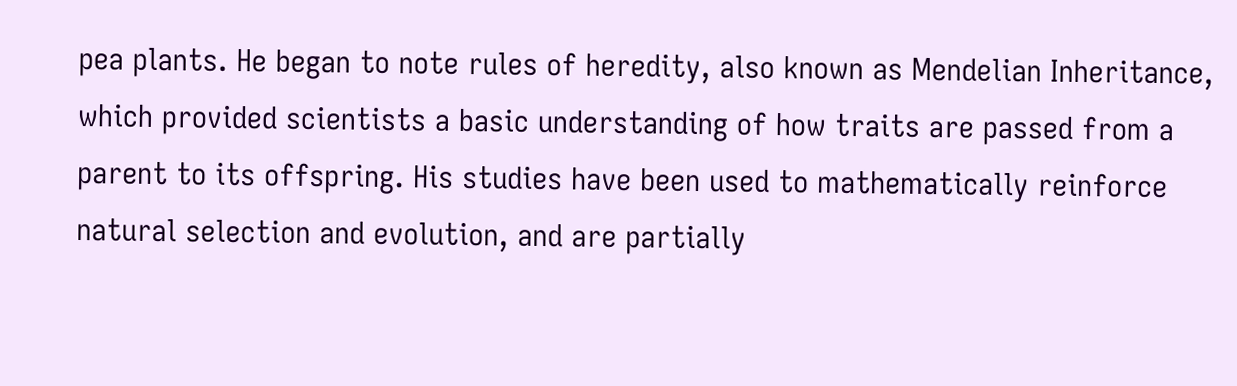pea plants. He began to note rules of heredity, also known as Mendelian Inheritance, which provided scientists a basic understanding of how traits are passed from a parent to its offspring. His studies have been used to mathematically reinforce natural selection and evolution, and are partially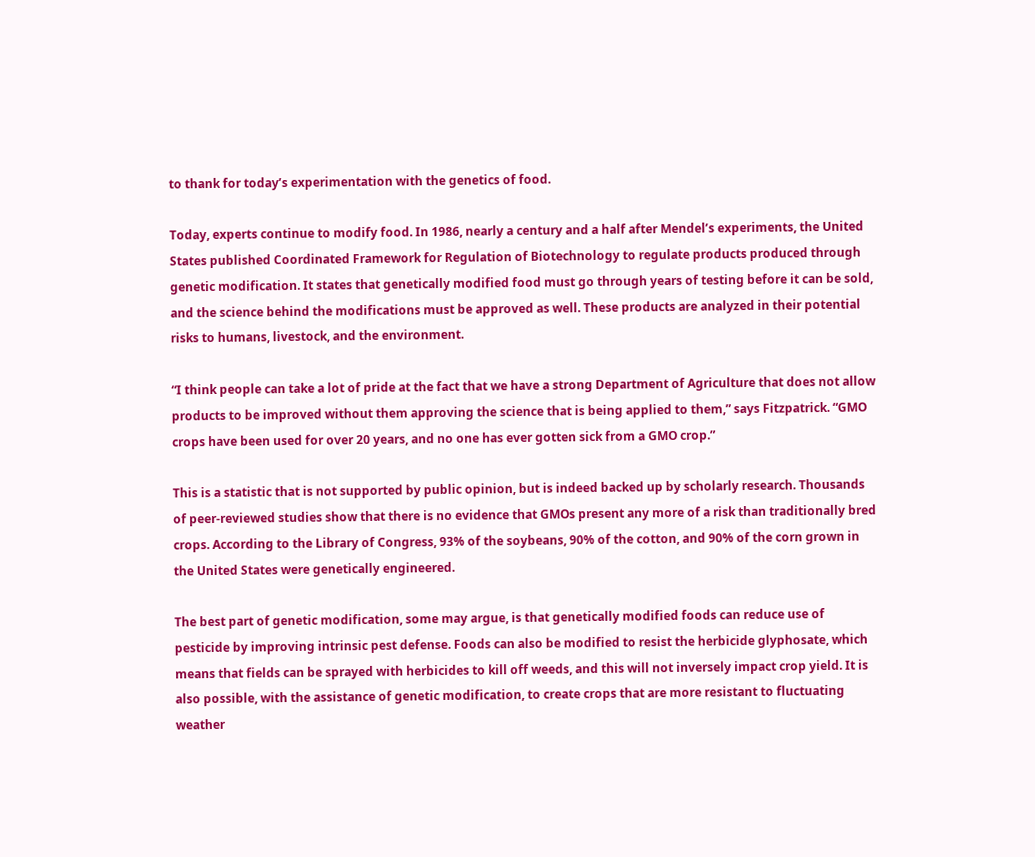to thank for today’s experimentation with the genetics of food.

Today, experts continue to modify food. In 1986, nearly a century and a half after Mendel’s experiments, the United States published Coordinated Framework for Regulation of Biotechnology to regulate products produced through genetic modification. It states that genetically modified food must go through years of testing before it can be sold, and the science behind the modifications must be approved as well. These products are analyzed in their potential risks to humans, livestock, and the environment.

“I think people can take a lot of pride at the fact that we have a strong Department of Agriculture that does not allow products to be improved without them approving the science that is being applied to them,” says Fitzpatrick. “GMO crops have been used for over 20 years, and no one has ever gotten sick from a GMO crop.”

This is a statistic that is not supported by public opinion, but is indeed backed up by scholarly research. Thousands of peer-reviewed studies show that there is no evidence that GMOs present any more of a risk than traditionally bred crops. According to the Library of Congress, 93% of the soybeans, 90% of the cotton, and 90% of the corn grown in the United States were genetically engineered.

The best part of genetic modification, some may argue, is that genetically modified foods can reduce use of pesticide by improving intrinsic pest defense. Foods can also be modified to resist the herbicide glyphosate, which means that fields can be sprayed with herbicides to kill off weeds, and this will not inversely impact crop yield. It is also possible, with the assistance of genetic modification, to create crops that are more resistant to fluctuating weather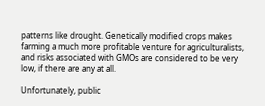patterns like drought. Genetically modified crops makes farming a much more profitable venture for agriculturalists, and risks associated with GMOs are considered to be very low, if there are any at all.

Unfortunately, public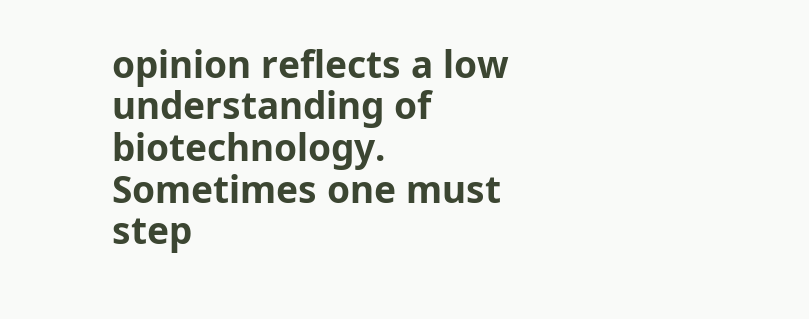opinion reflects a low understanding of biotechnology. Sometimes one must step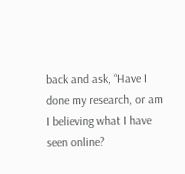back and ask, “Have I done my research, or am I believing what I have seen online?